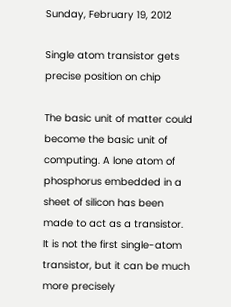Sunday, February 19, 2012

Single atom transistor gets precise position on chip

The basic unit of matter could become the basic unit of computing. A lone atom of phosphorus embedded in a sheet of silicon has been made to act as a transistor.
It is not the first single-atom transistor, but it can be much more precisely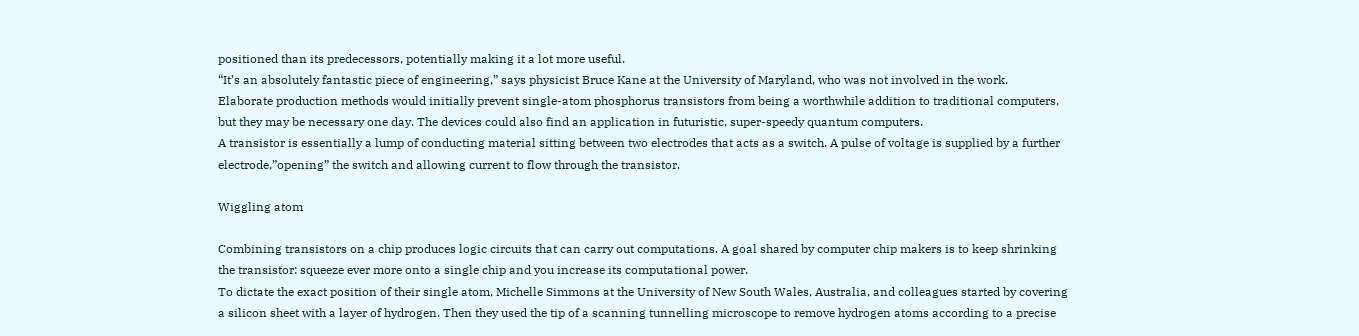positioned than its predecessors, potentially making it a lot more useful.
“It’s an absolutely fantastic piece of engineering,” says physicist Bruce Kane at the University of Maryland, who was not involved in the work.
Elaborate production methods would initially prevent single-atom phosphorus transistors from being a worthwhile addition to traditional computers, but they may be necessary one day. The devices could also find an application in futuristic, super-speedy quantum computers.
A transistor is essentially a lump of conducting material sitting between two electrodes that acts as a switch. A pulse of voltage is supplied by a further electrode,”opening” the switch and allowing current to flow through the transistor.

Wiggling atom

Combining transistors on a chip produces logic circuits that can carry out computations. A goal shared by computer chip makers is to keep shrinking the transistor: squeeze ever more onto a single chip and you increase its computational power.
To dictate the exact position of their single atom, Michelle Simmons at the University of New South Wales, Australia, and colleagues started by covering a silicon sheet with a layer of hydrogen. Then they used the tip of a scanning tunnelling microscope to remove hydrogen atoms according to a precise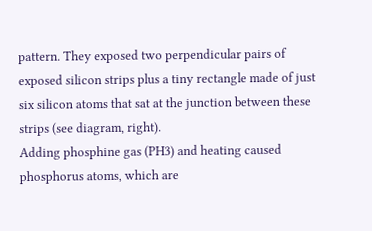pattern. They exposed two perpendicular pairs of exposed silicon strips plus a tiny rectangle made of just six silicon atoms that sat at the junction between these strips (see diagram, right).
Adding phosphine gas (PH3) and heating caused phosphorus atoms, which are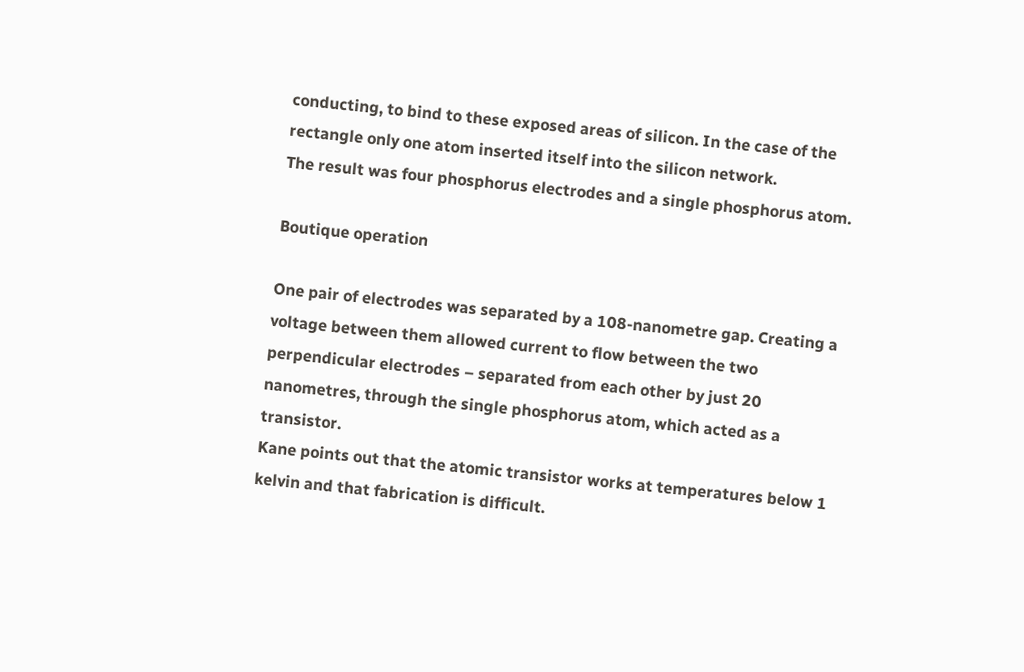conducting, to bind to these exposed areas of silicon. In the case of the rectangle only one atom inserted itself into the silicon network.
The result was four phosphorus electrodes and a single phosphorus atom.

Boutique operation

One pair of electrodes was separated by a 108-nanometre gap. Creating a voltage between them allowed current to flow between the two perpendicular electrodes – separated from each other by just 20 nanometres, through the single phosphorus atom, which acted as a transistor.
Kane points out that the atomic transistor works at temperatures below 1 kelvin and that fabrication is difficult.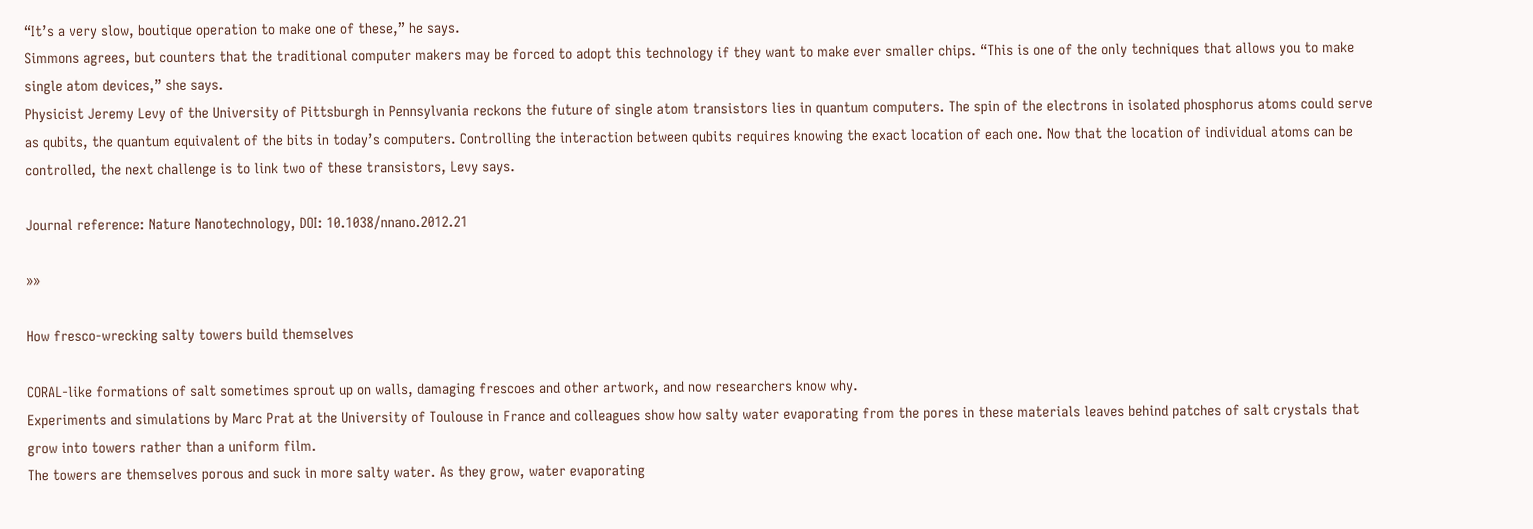“It’s a very slow, boutique operation to make one of these,” he says.
Simmons agrees, but counters that the traditional computer makers may be forced to adopt this technology if they want to make ever smaller chips. “This is one of the only techniques that allows you to make single atom devices,” she says.
Physicist Jeremy Levy of the University of Pittsburgh in Pennsylvania reckons the future of single atom transistors lies in quantum computers. The spin of the electrons in isolated phosphorus atoms could serve as qubits, the quantum equivalent of the bits in today’s computers. Controlling the interaction between qubits requires knowing the exact location of each one. Now that the location of individual atoms can be controlled, the next challenge is to link two of these transistors, Levy says.

Journal reference: Nature Nanotechnology, DOI: 10.1038/nnano.2012.21

»»

How fresco-wrecking salty towers build themselves

CORAL-like formations of salt sometimes sprout up on walls, damaging frescoes and other artwork, and now researchers know why.
Experiments and simulations by Marc Prat at the University of Toulouse in France and colleagues show how salty water evaporating from the pores in these materials leaves behind patches of salt crystals that grow into towers rather than a uniform film.
The towers are themselves porous and suck in more salty water. As they grow, water evaporating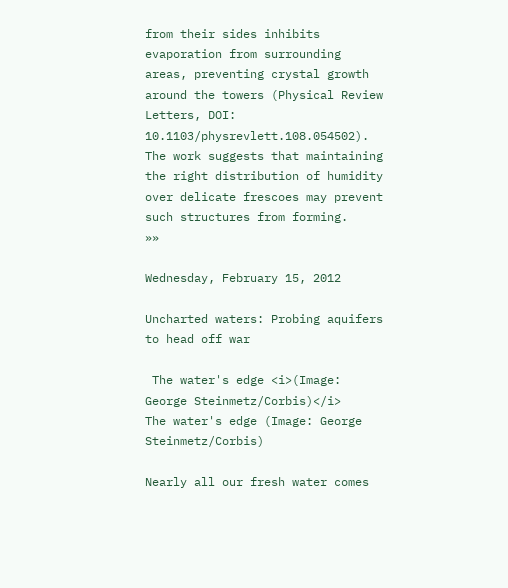from their sides inhibits evaporation from surrounding areas, preventing crystal growth around the towers (Physical Review Letters, DOI: 10.1103/physrevlett.108.054502).
The work suggests that maintaining the right distribution of humidity over delicate frescoes may prevent such structures from forming.
»»

Wednesday, February 15, 2012

Uncharted waters: Probing aquifers to head off war

 The water's edge <i>(Image: George Steinmetz/Corbis)</i>
The water's edge (Image: George Steinmetz/Corbis)

Nearly all our fresh water comes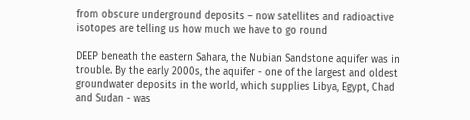from obscure underground deposits – now satellites and radioactive isotopes are telling us how much we have to go round

DEEP beneath the eastern Sahara, the Nubian Sandstone aquifer was in trouble. By the early 2000s, the aquifer - one of the largest and oldest groundwater deposits in the world, which supplies Libya, Egypt, Chad and Sudan - was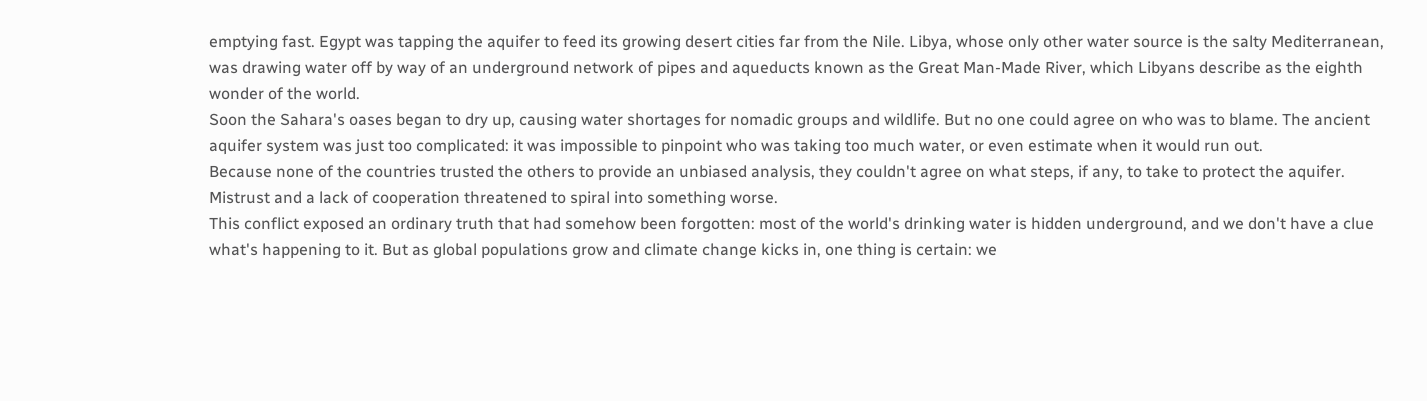emptying fast. Egypt was tapping the aquifer to feed its growing desert cities far from the Nile. Libya, whose only other water source is the salty Mediterranean, was drawing water off by way of an underground network of pipes and aqueducts known as the Great Man-Made River, which Libyans describe as the eighth wonder of the world.
Soon the Sahara's oases began to dry up, causing water shortages for nomadic groups and wildlife. But no one could agree on who was to blame. The ancient aquifer system was just too complicated: it was impossible to pinpoint who was taking too much water, or even estimate when it would run out.
Because none of the countries trusted the others to provide an unbiased analysis, they couldn't agree on what steps, if any, to take to protect the aquifer. Mistrust and a lack of cooperation threatened to spiral into something worse.
This conflict exposed an ordinary truth that had somehow been forgotten: most of the world's drinking water is hidden underground, and we don't have a clue what's happening to it. But as global populations grow and climate change kicks in, one thing is certain: we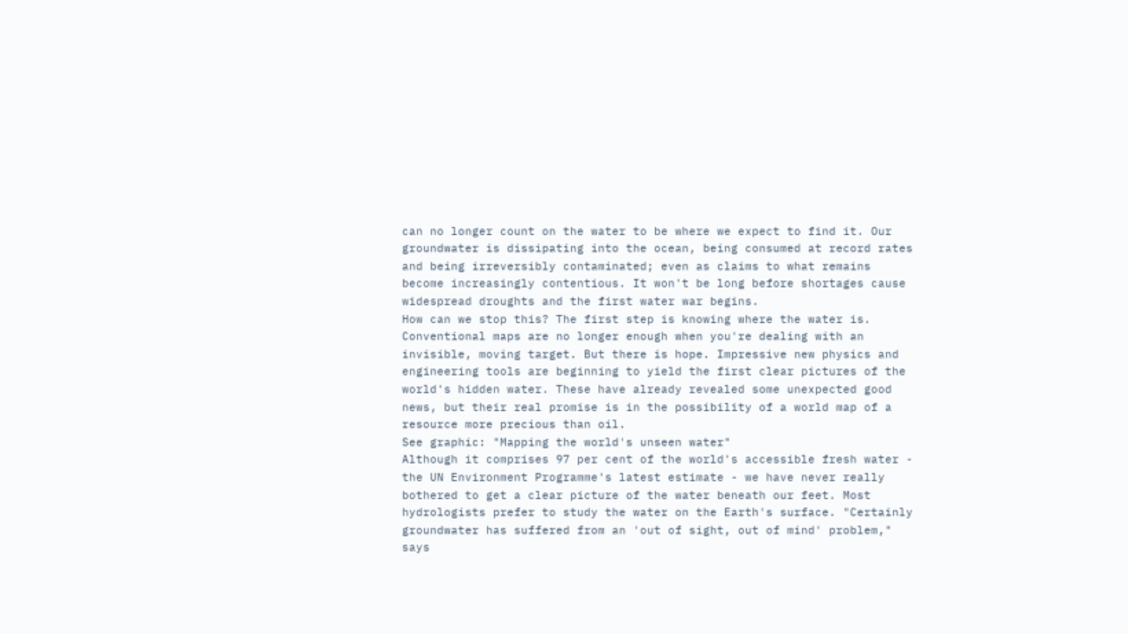can no longer count on the water to be where we expect to find it. Our groundwater is dissipating into the ocean, being consumed at record rates and being irreversibly contaminated; even as claims to what remains become increasingly contentious. It won't be long before shortages cause widespread droughts and the first water war begins.
How can we stop this? The first step is knowing where the water is. Conventional maps are no longer enough when you're dealing with an invisible, moving target. But there is hope. Impressive new physics and engineering tools are beginning to yield the first clear pictures of the world's hidden water. These have already revealed some unexpected good news, but their real promise is in the possibility of a world map of a resource more precious than oil.
See graphic: "Mapping the world's unseen water"
Although it comprises 97 per cent of the world's accessible fresh water - the UN Environment Programme's latest estimate - we have never really bothered to get a clear picture of the water beneath our feet. Most hydrologists prefer to study the water on the Earth's surface. "Certainly groundwater has suffered from an 'out of sight, out of mind' problem," says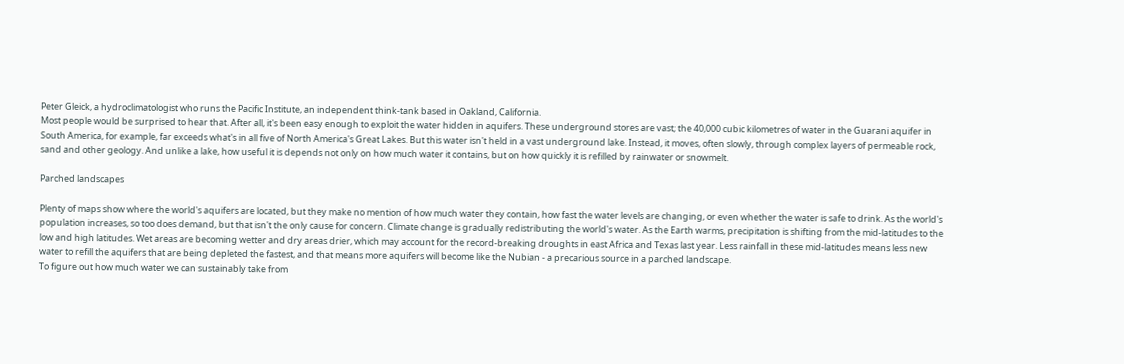Peter Gleick, a hydroclimatologist who runs the Pacific Institute, an independent think-tank based in Oakland, California.
Most people would be surprised to hear that. After all, it's been easy enough to exploit the water hidden in aquifers. These underground stores are vast; the 40,000 cubic kilometres of water in the Guarani aquifer in South America, for example, far exceeds what's in all five of North America's Great Lakes. But this water isn't held in a vast underground lake. Instead, it moves, often slowly, through complex layers of permeable rock, sand and other geology. And unlike a lake, how useful it is depends not only on how much water it contains, but on how quickly it is refilled by rainwater or snowmelt.

Parched landscapes

Plenty of maps show where the world's aquifers are located, but they make no mention of how much water they contain, how fast the water levels are changing, or even whether the water is safe to drink. As the world's population increases, so too does demand, but that isn't the only cause for concern. Climate change is gradually redistributing the world's water. As the Earth warms, precipitation is shifting from the mid-latitudes to the low and high latitudes. Wet areas are becoming wetter and dry areas drier, which may account for the record-breaking droughts in east Africa and Texas last year. Less rainfall in these mid-latitudes means less new water to refill the aquifers that are being depleted the fastest, and that means more aquifers will become like the Nubian - a precarious source in a parched landscape.
To figure out how much water we can sustainably take from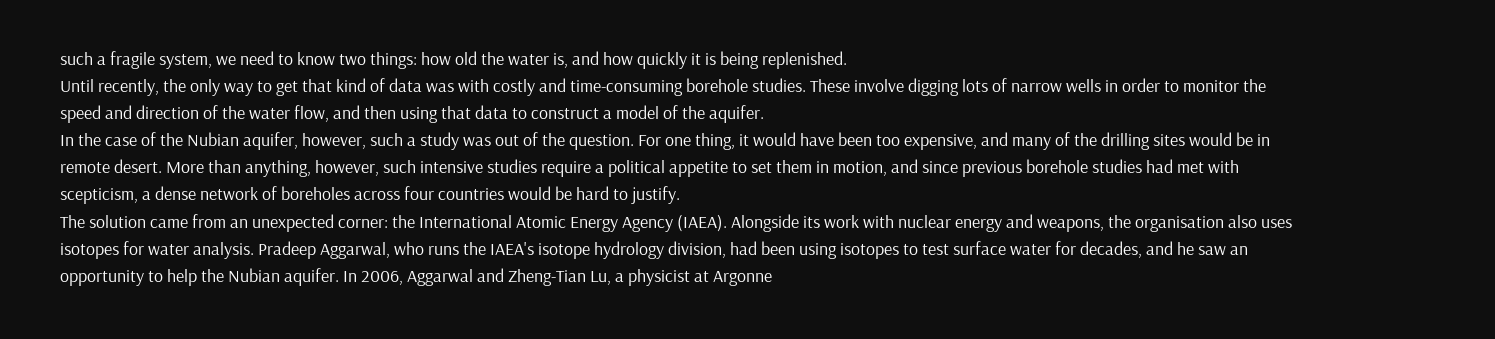such a fragile system, we need to know two things: how old the water is, and how quickly it is being replenished.
Until recently, the only way to get that kind of data was with costly and time-consuming borehole studies. These involve digging lots of narrow wells in order to monitor the speed and direction of the water flow, and then using that data to construct a model of the aquifer.
In the case of the Nubian aquifer, however, such a study was out of the question. For one thing, it would have been too expensive, and many of the drilling sites would be in remote desert. More than anything, however, such intensive studies require a political appetite to set them in motion, and since previous borehole studies had met with scepticism, a dense network of boreholes across four countries would be hard to justify.
The solution came from an unexpected corner: the International Atomic Energy Agency (IAEA). Alongside its work with nuclear energy and weapons, the organisation also uses isotopes for water analysis. Pradeep Aggarwal, who runs the IAEA's isotope hydrology division, had been using isotopes to test surface water for decades, and he saw an opportunity to help the Nubian aquifer. In 2006, Aggarwal and Zheng-Tian Lu, a physicist at Argonne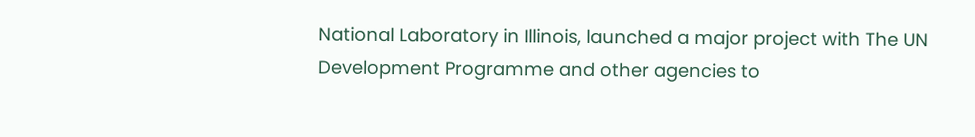National Laboratory in Illinois, launched a major project with The UN Development Programme and other agencies to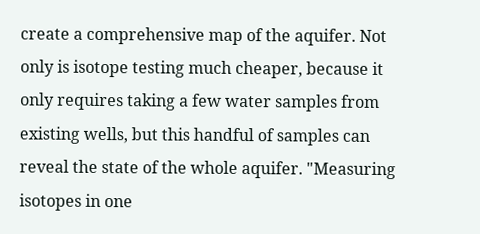create a comprehensive map of the aquifer. Not only is isotope testing much cheaper, because it only requires taking a few water samples from existing wells, but this handful of samples can reveal the state of the whole aquifer. "Measuring isotopes in one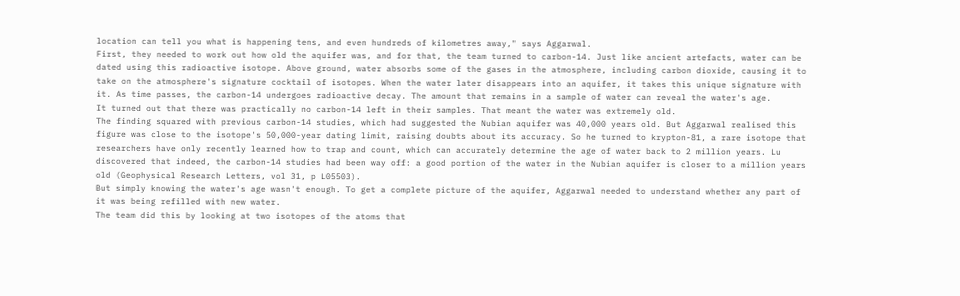location can tell you what is happening tens, and even hundreds of kilometres away," says Aggarwal.
First, they needed to work out how old the aquifer was, and for that, the team turned to carbon-14. Just like ancient artefacts, water can be dated using this radioactive isotope. Above ground, water absorbs some of the gases in the atmosphere, including carbon dioxide, causing it to take on the atmosphere's signature cocktail of isotopes. When the water later disappears into an aquifer, it takes this unique signature with it. As time passes, the carbon-14 undergoes radioactive decay. The amount that remains in a sample of water can reveal the water's age.
It turned out that there was practically no carbon-14 left in their samples. That meant the water was extremely old.
The finding squared with previous carbon-14 studies, which had suggested the Nubian aquifer was 40,000 years old. But Aggarwal realised this figure was close to the isotope's 50,000-year dating limit, raising doubts about its accuracy. So he turned to krypton-81, a rare isotope that researchers have only recently learned how to trap and count, which can accurately determine the age of water back to 2 million years. Lu discovered that indeed, the carbon-14 studies had been way off: a good portion of the water in the Nubian aquifer is closer to a million years old (Geophysical Research Letters, vol 31, p L05503).
But simply knowing the water's age wasn't enough. To get a complete picture of the aquifer, Aggarwal needed to understand whether any part of it was being refilled with new water.
The team did this by looking at two isotopes of the atoms that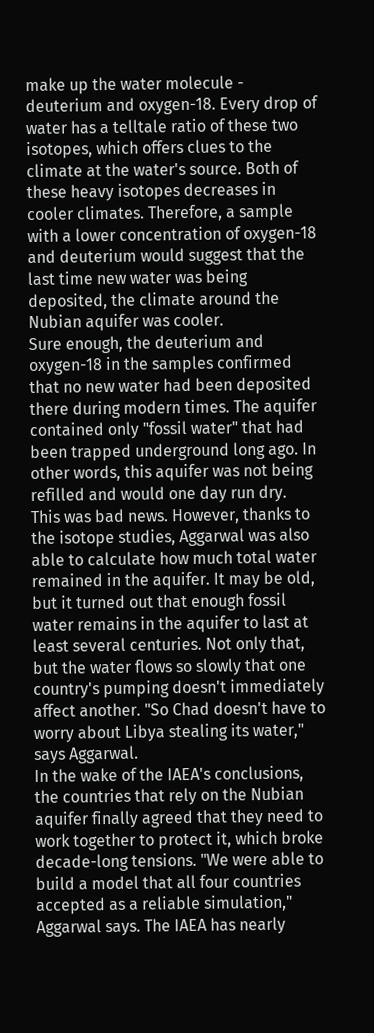make up the water molecule - deuterium and oxygen-18. Every drop of water has a telltale ratio of these two isotopes, which offers clues to the climate at the water's source. Both of these heavy isotopes decreases in cooler climates. Therefore, a sample with a lower concentration of oxygen-18 and deuterium would suggest that the last time new water was being deposited, the climate around the Nubian aquifer was cooler.
Sure enough, the deuterium and oxygen-18 in the samples confirmed that no new water had been deposited there during modern times. The aquifer contained only "fossil water" that had been trapped underground long ago. In other words, this aquifer was not being refilled and would one day run dry.
This was bad news. However, thanks to the isotope studies, Aggarwal was also able to calculate how much total water remained in the aquifer. It may be old, but it turned out that enough fossil water remains in the aquifer to last at least several centuries. Not only that, but the water flows so slowly that one country's pumping doesn't immediately affect another. "So Chad doesn't have to worry about Libya stealing its water," says Aggarwal.
In the wake of the IAEA's conclusions, the countries that rely on the Nubian aquifer finally agreed that they need to work together to protect it, which broke decade-long tensions. "We were able to build a model that all four countries accepted as a reliable simulation," Aggarwal says. The IAEA has nearly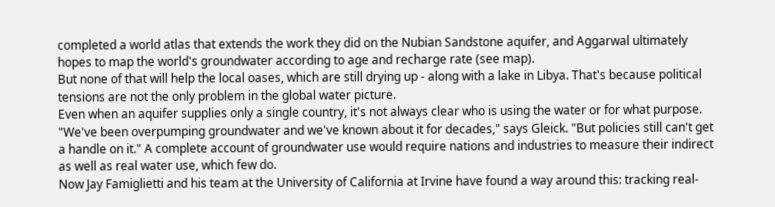completed a world atlas that extends the work they did on the Nubian Sandstone aquifer, and Aggarwal ultimately hopes to map the world's groundwater according to age and recharge rate (see map).
But none of that will help the local oases, which are still drying up - along with a lake in Libya. That's because political tensions are not the only problem in the global water picture.
Even when an aquifer supplies only a single country, it's not always clear who is using the water or for what purpose. "We've been overpumping groundwater and we've known about it for decades," says Gleick. "But policies still can't get a handle on it." A complete account of groundwater use would require nations and industries to measure their indirect as well as real water use, which few do.
Now Jay Famiglietti and his team at the University of California at Irvine have found a way around this: tracking real-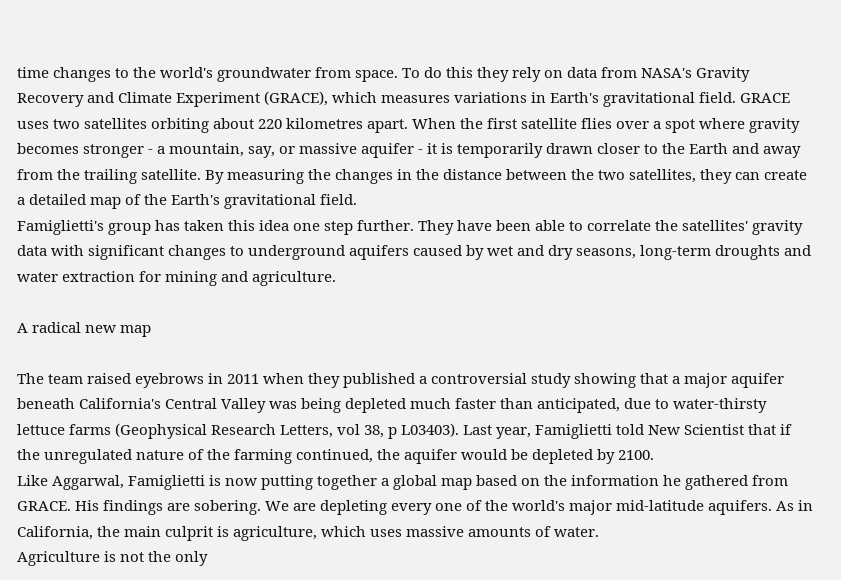time changes to the world's groundwater from space. To do this they rely on data from NASA's Gravity Recovery and Climate Experiment (GRACE), which measures variations in Earth's gravitational field. GRACE uses two satellites orbiting about 220 kilometres apart. When the first satellite flies over a spot where gravity becomes stronger - a mountain, say, or massive aquifer - it is temporarily drawn closer to the Earth and away from the trailing satellite. By measuring the changes in the distance between the two satellites, they can create a detailed map of the Earth's gravitational field.
Famiglietti's group has taken this idea one step further. They have been able to correlate the satellites' gravity data with significant changes to underground aquifers caused by wet and dry seasons, long-term droughts and water extraction for mining and agriculture.

A radical new map

The team raised eyebrows in 2011 when they published a controversial study showing that a major aquifer beneath California's Central Valley was being depleted much faster than anticipated, due to water-thirsty lettuce farms (Geophysical Research Letters, vol 38, p L03403). Last year, Famiglietti told New Scientist that if the unregulated nature of the farming continued, the aquifer would be depleted by 2100.
Like Aggarwal, Famiglietti is now putting together a global map based on the information he gathered from GRACE. His findings are sobering. We are depleting every one of the world's major mid-latitude aquifers. As in California, the main culprit is agriculture, which uses massive amounts of water.
Agriculture is not the only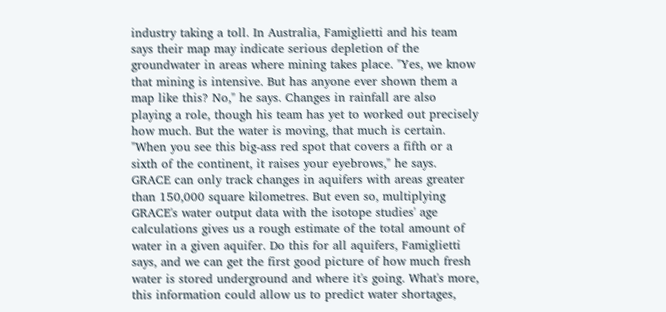industry taking a toll. In Australia, Famiglietti and his team says their map may indicate serious depletion of the groundwater in areas where mining takes place. "Yes, we know that mining is intensive. But has anyone ever shown them a map like this? No," he says. Changes in rainfall are also playing a role, though his team has yet to worked out precisely how much. But the water is moving, that much is certain. "When you see this big-ass red spot that covers a fifth or a sixth of the continent, it raises your eyebrows," he says.
GRACE can only track changes in aquifers with areas greater than 150,000 square kilometres. But even so, multiplying GRACE's water output data with the isotope studies' age calculations gives us a rough estimate of the total amount of water in a given aquifer. Do this for all aquifers, Famiglietti says, and we can get the first good picture of how much fresh water is stored underground and where it's going. What's more, this information could allow us to predict water shortages,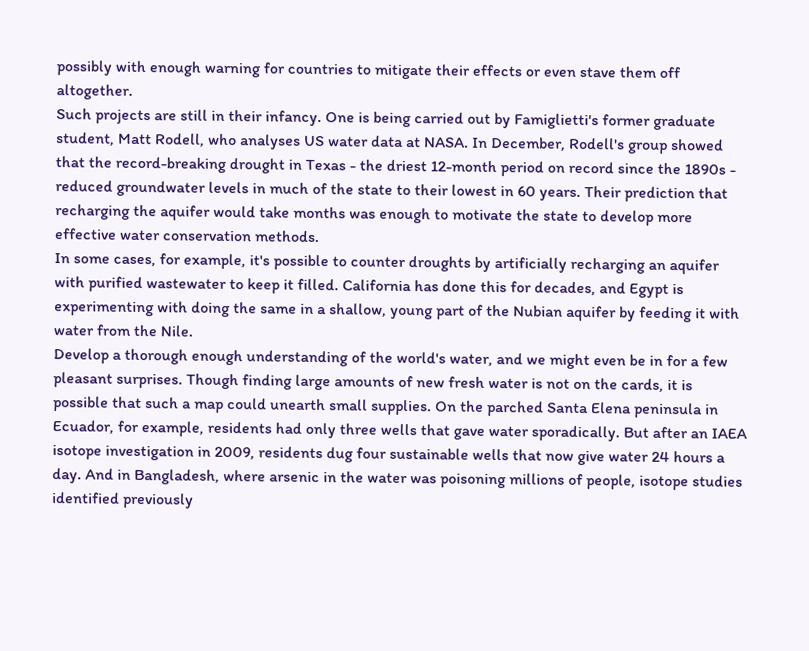possibly with enough warning for countries to mitigate their effects or even stave them off altogether.
Such projects are still in their infancy. One is being carried out by Famiglietti's former graduate student, Matt Rodell, who analyses US water data at NASA. In December, Rodell's group showed that the record-breaking drought in Texas - the driest 12-month period on record since the 1890s - reduced groundwater levels in much of the state to their lowest in 60 years. Their prediction that recharging the aquifer would take months was enough to motivate the state to develop more effective water conservation methods.
In some cases, for example, it's possible to counter droughts by artificially recharging an aquifer with purified wastewater to keep it filled. California has done this for decades, and Egypt is experimenting with doing the same in a shallow, young part of the Nubian aquifer by feeding it with water from the Nile.
Develop a thorough enough understanding of the world's water, and we might even be in for a few pleasant surprises. Though finding large amounts of new fresh water is not on the cards, it is possible that such a map could unearth small supplies. On the parched Santa Elena peninsula in Ecuador, for example, residents had only three wells that gave water sporadically. But after an IAEA isotope investigation in 2009, residents dug four sustainable wells that now give water 24 hours a day. And in Bangladesh, where arsenic in the water was poisoning millions of people, isotope studies identified previously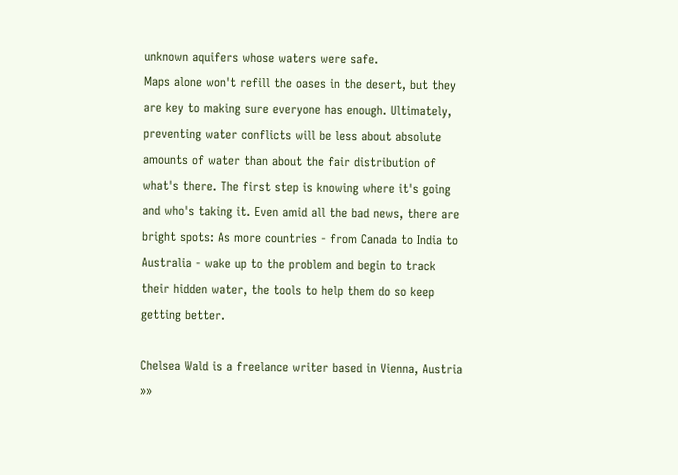unknown aquifers whose waters were safe.
Maps alone won't refill the oases in the desert, but they are key to making sure everyone has enough. Ultimately, preventing water conflicts will be less about absolute amounts of water than about the fair distribution of what's there. The first step is knowing where it's going and who's taking it. Even amid all the bad news, there are bright spots: As more countries - from Canada to India to Australia - wake up to the problem and begin to track their hidden water, the tools to help them do so keep getting better.

Chelsea Wald is a freelance writer based in Vienna, Austria
»»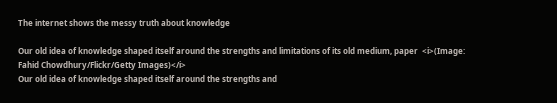The internet shows the messy truth about knowledge

Our old idea of knowledge shaped itself around the strengths and limitations of its old medium, paper  <i>(Image: Fahid Chowdhury/Flickr/Getty Images)</i>
Our old idea of knowledge shaped itself around the strengths and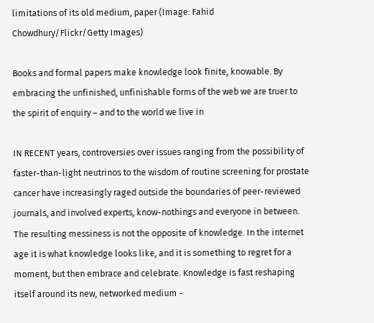limitations of its old medium, paper (Image: Fahid Chowdhury/Flickr/Getty Images)

Books and formal papers make knowledge look finite, knowable. By embracing the unfinished, unfinishable forms of the web we are truer to the spirit of enquiry – and to the world we live in

IN RECENT years, controversies over issues ranging from the possibility of faster-than-light neutrinos to the wisdom of routine screening for prostate cancer have increasingly raged outside the boundaries of peer-reviewed journals, and involved experts, know-nothings and everyone in between. The resulting messiness is not the opposite of knowledge. In the internet age it is what knowledge looks like, and it is something to regret for a moment, but then embrace and celebrate. Knowledge is fast reshaping itself around its new, networked medium -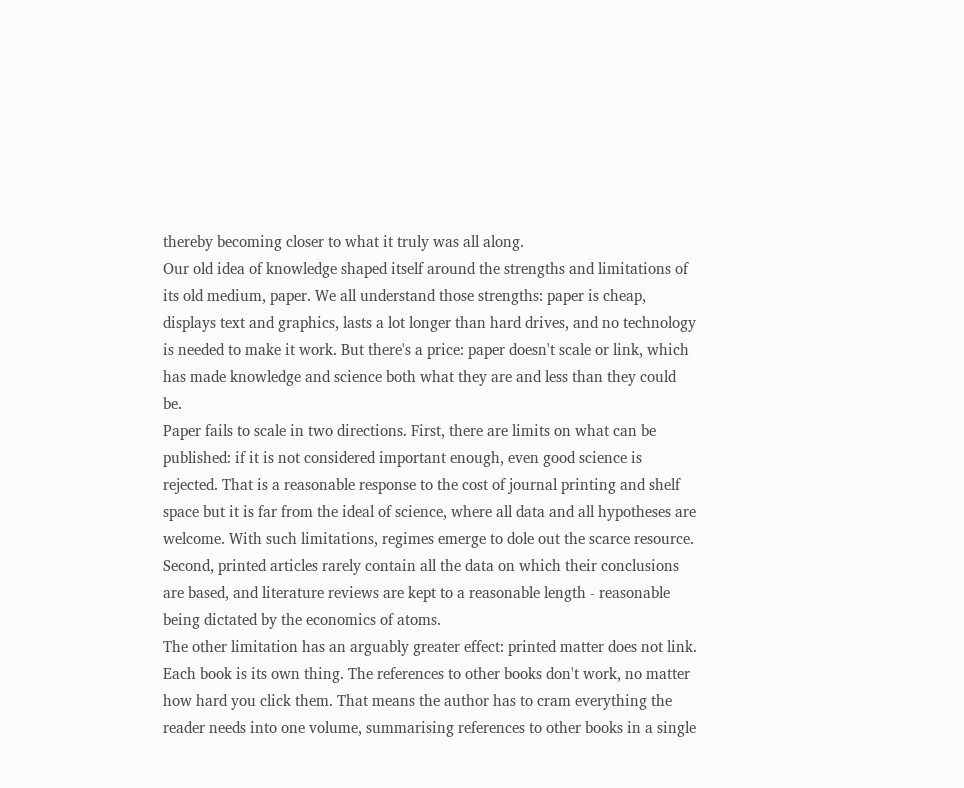thereby becoming closer to what it truly was all along.
Our old idea of knowledge shaped itself around the strengths and limitations of its old medium, paper. We all understand those strengths: paper is cheap, displays text and graphics, lasts a lot longer than hard drives, and no technology is needed to make it work. But there's a price: paper doesn't scale or link, which has made knowledge and science both what they are and less than they could be.
Paper fails to scale in two directions. First, there are limits on what can be published: if it is not considered important enough, even good science is rejected. That is a reasonable response to the cost of journal printing and shelf space but it is far from the ideal of science, where all data and all hypotheses are welcome. With such limitations, regimes emerge to dole out the scarce resource. Second, printed articles rarely contain all the data on which their conclusions are based, and literature reviews are kept to a reasonable length - reasonable being dictated by the economics of atoms.
The other limitation has an arguably greater effect: printed matter does not link. Each book is its own thing. The references to other books don't work, no matter how hard you click them. That means the author has to cram everything the reader needs into one volume, summarising references to other books in a single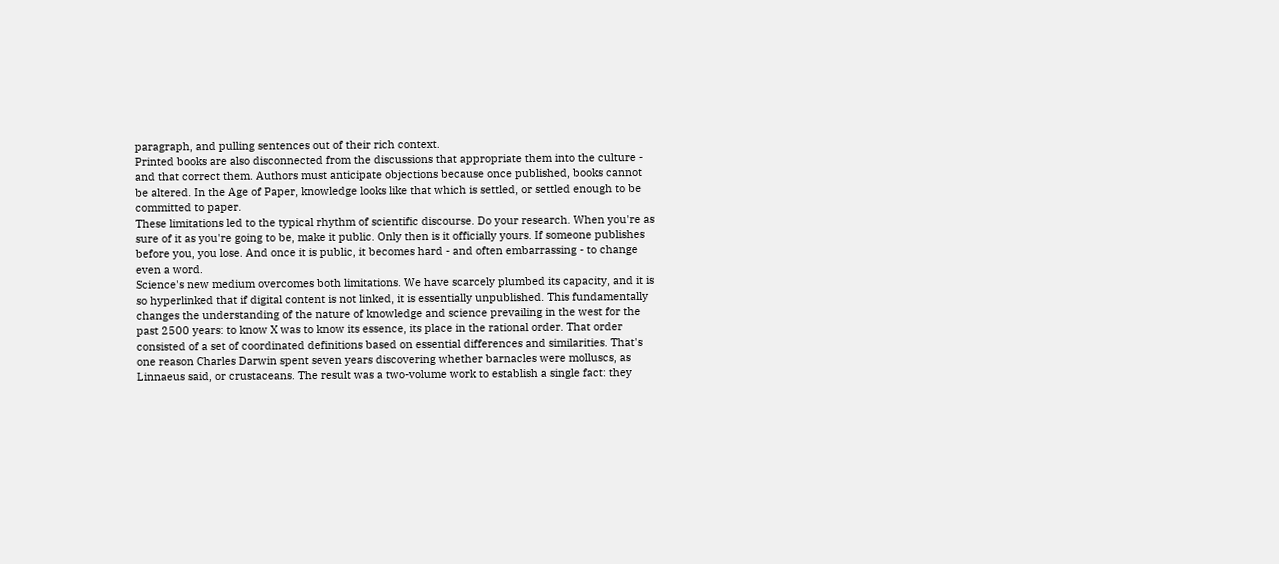paragraph, and pulling sentences out of their rich context.
Printed books are also disconnected from the discussions that appropriate them into the culture - and that correct them. Authors must anticipate objections because once published, books cannot be altered. In the Age of Paper, knowledge looks like that which is settled, or settled enough to be committed to paper.
These limitations led to the typical rhythm of scientific discourse. Do your research. When you're as sure of it as you're going to be, make it public. Only then is it officially yours. If someone publishes before you, you lose. And once it is public, it becomes hard - and often embarrassing - to change even a word.
Science's new medium overcomes both limitations. We have scarcely plumbed its capacity, and it is so hyperlinked that if digital content is not linked, it is essentially unpublished. This fundamentally changes the understanding of the nature of knowledge and science prevailing in the west for the past 2500 years: to know X was to know its essence, its place in the rational order. That order consisted of a set of coordinated definitions based on essential differences and similarities. That's one reason Charles Darwin spent seven years discovering whether barnacles were molluscs, as Linnaeus said, or crustaceans. The result was a two-volume work to establish a single fact: they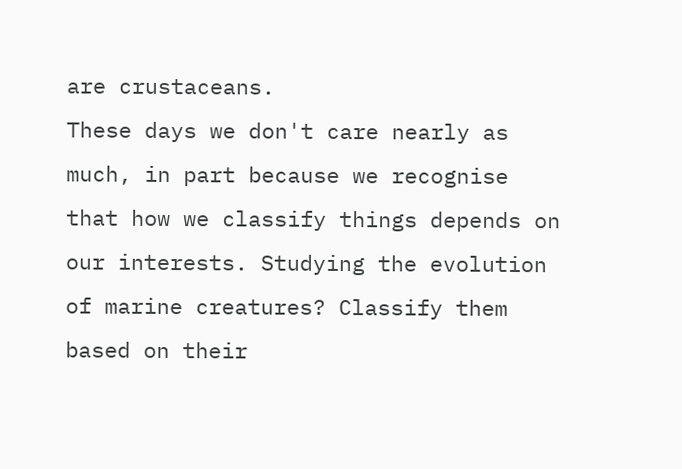are crustaceans.
These days we don't care nearly as much, in part because we recognise that how we classify things depends on our interests. Studying the evolution of marine creatures? Classify them based on their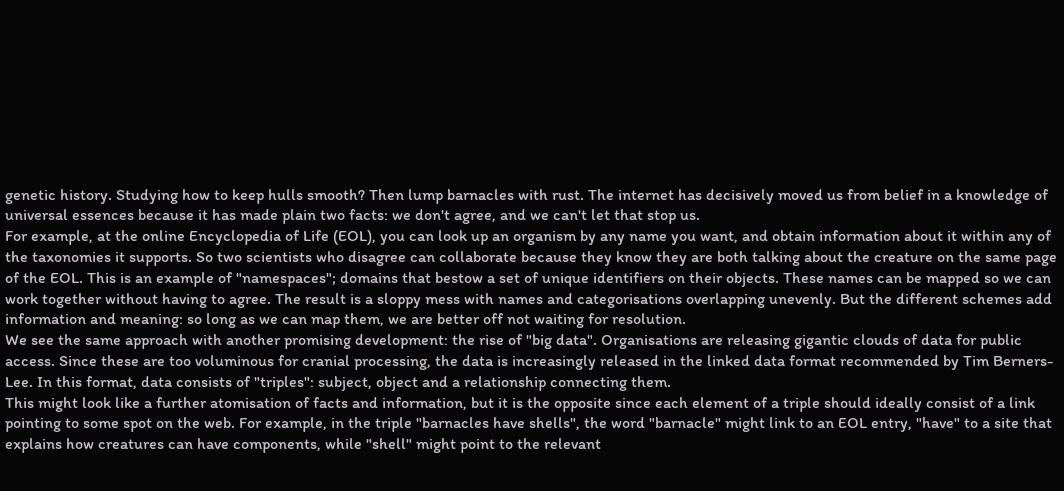genetic history. Studying how to keep hulls smooth? Then lump barnacles with rust. The internet has decisively moved us from belief in a knowledge of universal essences because it has made plain two facts: we don't agree, and we can't let that stop us.
For example, at the online Encyclopedia of Life (EOL), you can look up an organism by any name you want, and obtain information about it within any of the taxonomies it supports. So two scientists who disagree can collaborate because they know they are both talking about the creature on the same page of the EOL. This is an example of "namespaces"; domains that bestow a set of unique identifiers on their objects. These names can be mapped so we can work together without having to agree. The result is a sloppy mess with names and categorisations overlapping unevenly. But the different schemes add information and meaning: so long as we can map them, we are better off not waiting for resolution.
We see the same approach with another promising development: the rise of "big data". Organisations are releasing gigantic clouds of data for public access. Since these are too voluminous for cranial processing, the data is increasingly released in the linked data format recommended by Tim Berners-Lee. In this format, data consists of "triples": subject, object and a relationship connecting them.
This might look like a further atomisation of facts and information, but it is the opposite since each element of a triple should ideally consist of a link pointing to some spot on the web. For example, in the triple "barnacles have shells", the word "barnacle" might link to an EOL entry, "have" to a site that explains how creatures can have components, while "shell" might point to the relevant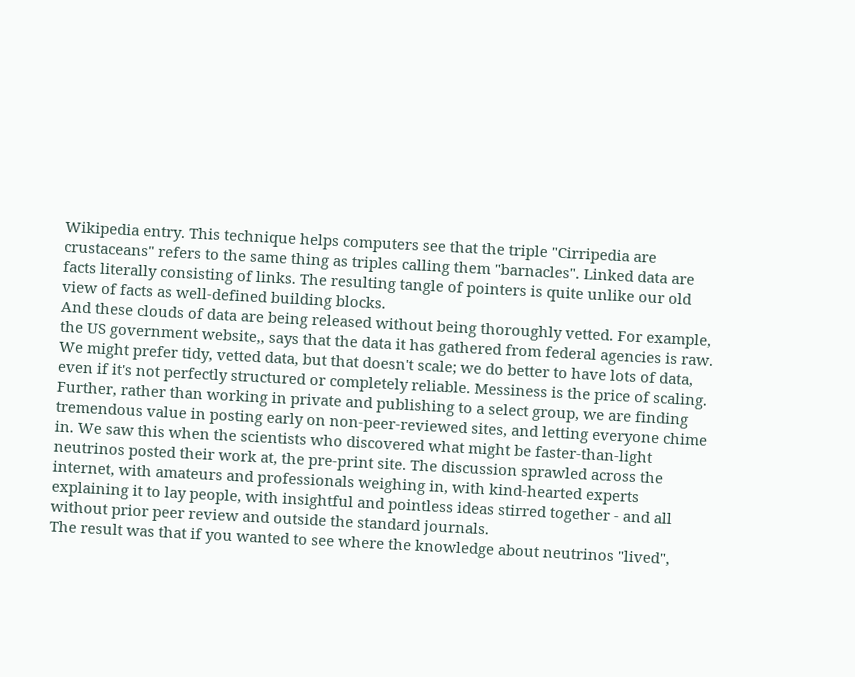Wikipedia entry. This technique helps computers see that the triple "Cirripedia are crustaceans" refers to the same thing as triples calling them "barnacles". Linked data are facts literally consisting of links. The resulting tangle of pointers is quite unlike our old view of facts as well-defined building blocks.
And these clouds of data are being released without being thoroughly vetted. For example, the US government website,, says that the data it has gathered from federal agencies is raw. We might prefer tidy, vetted data, but that doesn't scale; we do better to have lots of data, even if it's not perfectly structured or completely reliable. Messiness is the price of scaling.
Further, rather than working in private and publishing to a select group, we are finding tremendous value in posting early on non-peer-reviewed sites, and letting everyone chime in. We saw this when the scientists who discovered what might be faster-than-light neutrinos posted their work at, the pre-print site. The discussion sprawled across the internet, with amateurs and professionals weighing in, with kind-hearted experts explaining it to lay people, with insightful and pointless ideas stirred together - and all without prior peer review and outside the standard journals.
The result was that if you wanted to see where the knowledge about neutrinos "lived",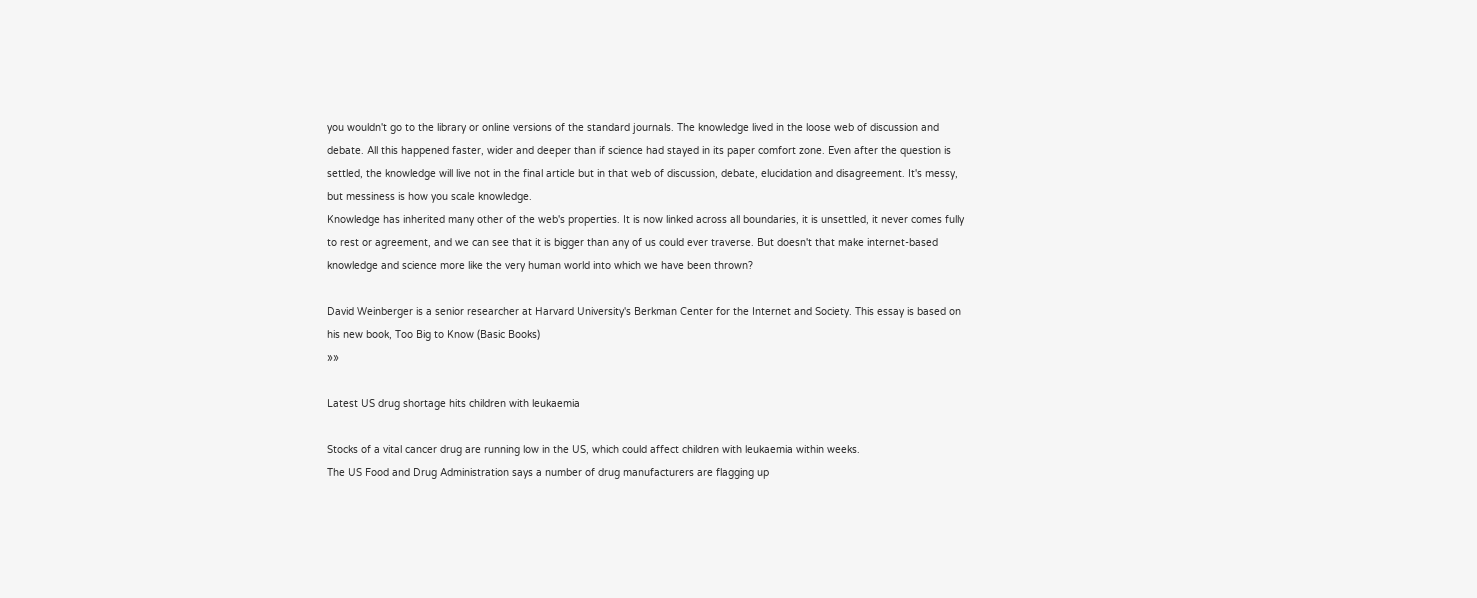you wouldn't go to the library or online versions of the standard journals. The knowledge lived in the loose web of discussion and debate. All this happened faster, wider and deeper than if science had stayed in its paper comfort zone. Even after the question is settled, the knowledge will live not in the final article but in that web of discussion, debate, elucidation and disagreement. It's messy, but messiness is how you scale knowledge.
Knowledge has inherited many other of the web's properties. It is now linked across all boundaries, it is unsettled, it never comes fully to rest or agreement, and we can see that it is bigger than any of us could ever traverse. But doesn't that make internet-based knowledge and science more like the very human world into which we have been thrown?

David Weinberger is a senior researcher at Harvard University's Berkman Center for the Internet and Society. This essay is based on his new book, Too Big to Know (Basic Books)
»»

Latest US drug shortage hits children with leukaemia

Stocks of a vital cancer drug are running low in the US, which could affect children with leukaemia within weeks.
The US Food and Drug Administration says a number of drug manufacturers are flagging up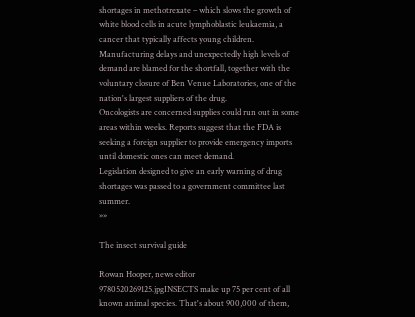shortages in methotrexate – which slows the growth of white blood cells in acute lymphoblastic leukaemia, a cancer that typically affects young children.
Manufacturing delays and unexpectedly high levels of demand are blamed for the shortfall, together with the voluntary closure of Ben Venue Laboratories, one of the nation's largest suppliers of the drug.
Oncologists are concerned supplies could run out in some areas within weeks. Reports suggest that the FDA is seeking a foreign supplier to provide emergency imports until domestic ones can meet demand.
Legislation designed to give an early warning of drug shortages was passed to a government committee last summer.
»»

The insect survival guide

Rowan Hooper, news editor
9780520269125.jpgINSECTS make up 75 per cent of all known animal species. That's about 900,000 of them,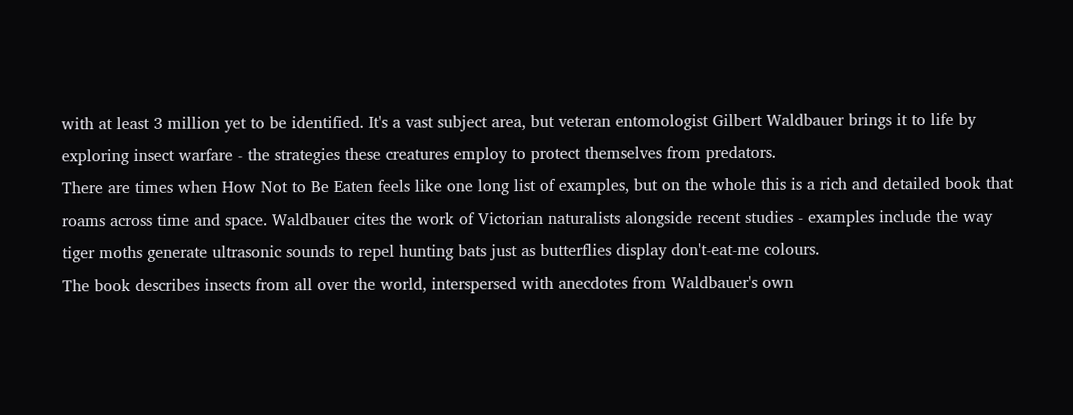with at least 3 million yet to be identified. It's a vast subject area, but veteran entomologist Gilbert Waldbauer brings it to life by exploring insect warfare - the strategies these creatures employ to protect themselves from predators.
There are times when How Not to Be Eaten feels like one long list of examples, but on the whole this is a rich and detailed book that roams across time and space. Waldbauer cites the work of Victorian naturalists alongside recent studies - examples include the way tiger moths generate ultrasonic sounds to repel hunting bats just as butterflies display don't-eat-me colours.
The book describes insects from all over the world, interspersed with anecdotes from Waldbauer's own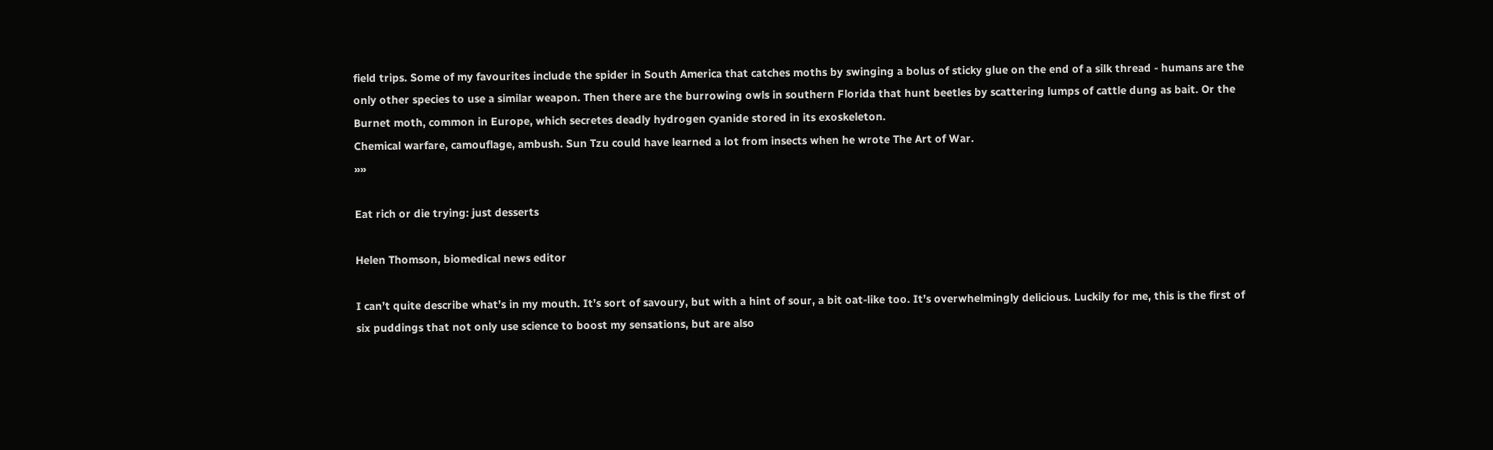field trips. Some of my favourites include the spider in South America that catches moths by swinging a bolus of sticky glue on the end of a silk thread - humans are the only other species to use a similar weapon. Then there are the burrowing owls in southern Florida that hunt beetles by scattering lumps of cattle dung as bait. Or the Burnet moth, common in Europe, which secretes deadly hydrogen cyanide stored in its exoskeleton.
Chemical warfare, camouflage, ambush. Sun Tzu could have learned a lot from insects when he wrote The Art of War.
»»

Eat rich or die trying: just desserts

Helen Thomson, biomedical news editor

I can’t quite describe what’s in my mouth. It’s sort of savoury, but with a hint of sour, a bit oat-like too. It’s overwhelmingly delicious. Luckily for me, this is the first of six puddings that not only use science to boost my sensations, but are also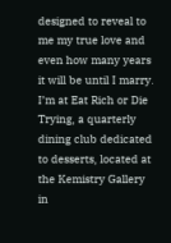designed to reveal to me my true love and even how many years it will be until I marry.
I’m at Eat Rich or Die Trying, a quarterly dining club dedicated to desserts, located at the Kemistry Gallery in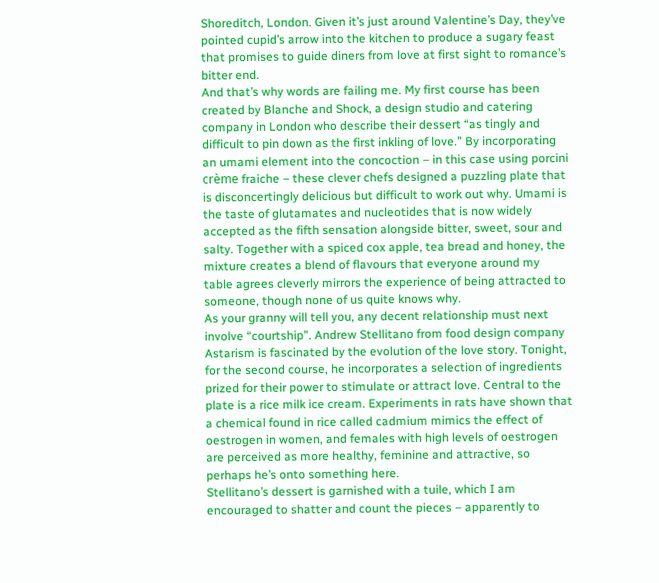Shoreditch, London. Given it’s just around Valentine’s Day, they’ve pointed cupid’s arrow into the kitchen to produce a sugary feast that promises to guide diners from love at first sight to romance’s bitter end.
And that’s why words are failing me. My first course has been created by Blanche and Shock, a design studio and catering company in London who describe their dessert “as tingly and difficult to pin down as the first inkling of love.” By incorporating an umami element into the concoction – in this case using porcini crème fraiche – these clever chefs designed a puzzling plate that is disconcertingly delicious but difficult to work out why. Umami is the taste of glutamates and nucleotides that is now widely accepted as the fifth sensation alongside bitter, sweet, sour and salty. Together with a spiced cox apple, tea bread and honey, the mixture creates a blend of flavours that everyone around my table agrees cleverly mirrors the experience of being attracted to someone, though none of us quite knows why.
As your granny will tell you, any decent relationship must next involve “courtship”. Andrew Stellitano from food design company Astarism is fascinated by the evolution of the love story. Tonight, for the second course, he incorporates a selection of ingredients prized for their power to stimulate or attract love. Central to the plate is a rice milk ice cream. Experiments in rats have shown that a chemical found in rice called cadmium mimics the effect of oestrogen in women, and females with high levels of oestrogen are perceived as more healthy, feminine and attractive, so perhaps he’s onto something here.
Stellitano’s dessert is garnished with a tuile, which I am encouraged to shatter and count the pieces – apparently to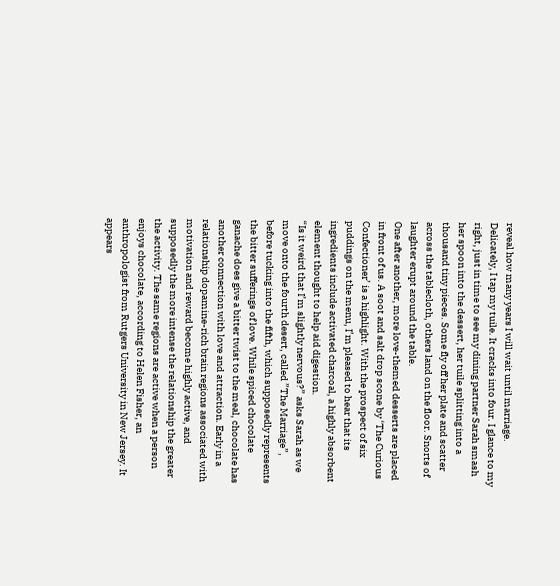reveal how many years I will wait until marriage. Delicately, I tap my tuile. It cracks into four. I glance to my right, just in time to see my dining partner Sarah smash her spoon into the dessert, her tuile splitting into a thousand tiny pieces. Some fly off her plate and scatter across the tablecloth, others land on the floor. Snorts of laughter erupt around the table.
One after another, more love-themed desserts are placed in front of us. A soot and salt drop scone by ‘The Curious Confectioner’ is a highlight. With the prospect of six puddings on the menu, I’m pleased to hear that its ingredients include activated charcoal, a highly absorbent element thought to help aid digestion.
“Is it weird that I’m slightly nervous?” asks Sarah as we move onto the fourth desert, called ”The Marriage”, before tucking into the fifth, which supposedly represents the bitter sufferings of love. While spiced chocolate ganache does give a bitter twist to the meal, chocolate has another connection with love and attraction. Early in a relationship dopamine-rich brain regions associated with motivation and reward become highly active, and supposedly the more intense the relationship the greater the activity. The same regions are active when a person enjoys chocolate, according to Helen Fisher, an anthropologist from Rutgers University in New Jersey. It appears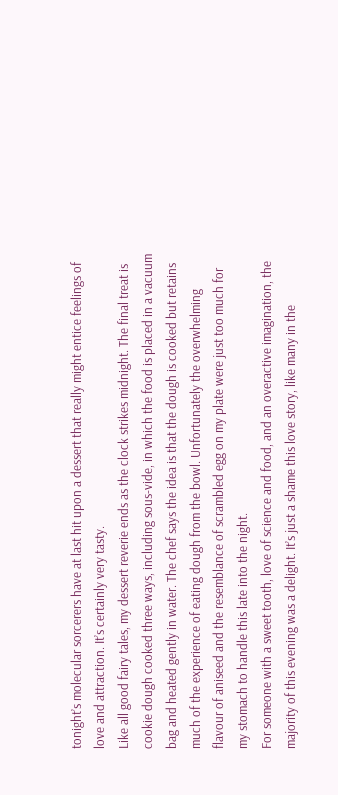tonight’s molecular sorcerers have at last hit upon a dessert that really might entice feelings of love and attraction. It’s certainly very tasty.
Like all good fairy tales, my dessert reverie ends as the clock strikes midnight. The final treat is cookie dough cooked three ways, including sous-vide, in which the food is placed in a vacuum bag and heated gently in water. The chef says the idea is that the dough is cooked but retains much of the experience of eating dough from the bowl. Unfortunately the overwhelming flavour of aniseed and the resemblance of scrambled egg on my plate were just too much for my stomach to handle this late into the night.
For someone with a sweet tooth, love of science and food, and an overactive imagination, the majority of this evening was a delight. It’s just a shame this love story, like many in the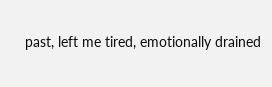past, left me tired, emotionally drained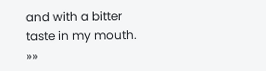and with a bitter taste in my mouth.
»»